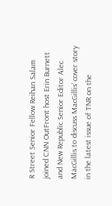R Street Senior Fellow Reihan Salam joined CNN OutFront host Erin Burnett and New Republic Senior Editor Alec MacGillis to discuss MacGillis’ cover story in the latest issue of TNR on the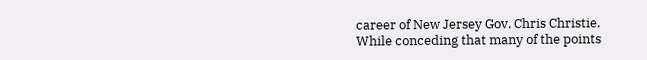career of New Jersey Gov. Chris Christie. While conceding that many of the points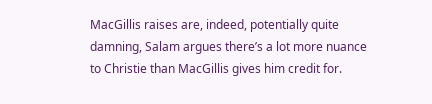MacGillis raises are, indeed, potentially quite damning, Salam argues there’s a lot more nuance to Christie than MacGillis gives him credit for.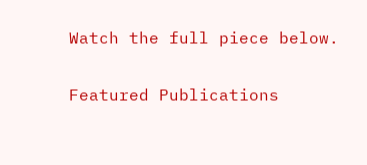Watch the full piece below.

Featured Publications